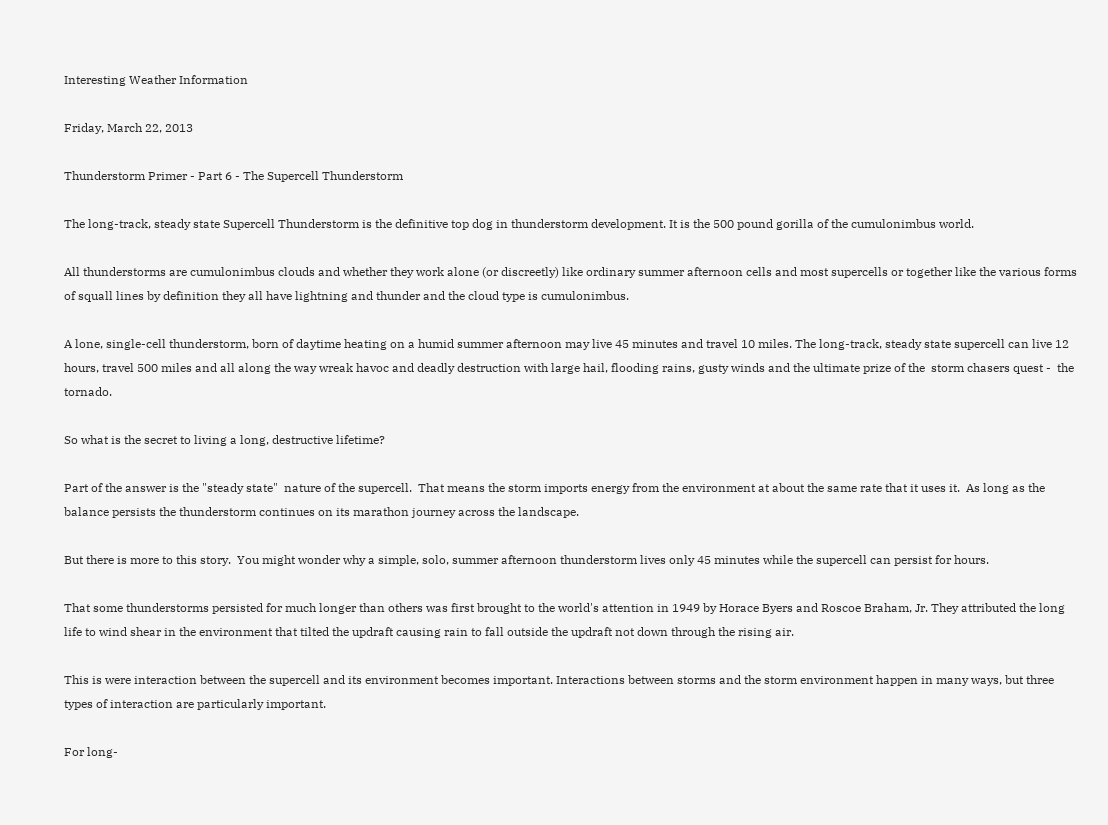Interesting Weather Information

Friday, March 22, 2013

Thunderstorm Primer - Part 6 - The Supercell Thunderstorm

The long-track, steady state Supercell Thunderstorm is the definitive top dog in thunderstorm development. It is the 500 pound gorilla of the cumulonimbus world.

All thunderstorms are cumulonimbus clouds and whether they work alone (or discreetly) like ordinary summer afternoon cells and most supercells or together like the various forms of squall lines by definition they all have lightning and thunder and the cloud type is cumulonimbus.

A lone, single-cell thunderstorm, born of daytime heating on a humid summer afternoon may live 45 minutes and travel 10 miles. The long-track, steady state supercell can live 12 hours, travel 500 miles and all along the way wreak havoc and deadly destruction with large hail, flooding rains, gusty winds and the ultimate prize of the  storm chasers quest -  the tornado.

So what is the secret to living a long, destructive lifetime?

Part of the answer is the "steady state"  nature of the supercell.  That means the storm imports energy from the environment at about the same rate that it uses it.  As long as the balance persists the thunderstorm continues on its marathon journey across the landscape.

But there is more to this story.  You might wonder why a simple, solo, summer afternoon thunderstorm lives only 45 minutes while the supercell can persist for hours.

That some thunderstorms persisted for much longer than others was first brought to the world's attention in 1949 by Horace Byers and Roscoe Braham, Jr. They attributed the long life to wind shear in the environment that tilted the updraft causing rain to fall outside the updraft not down through the rising air.

This is were interaction between the supercell and its environment becomes important. Interactions between storms and the storm environment happen in many ways, but three types of interaction are particularly important.

For long-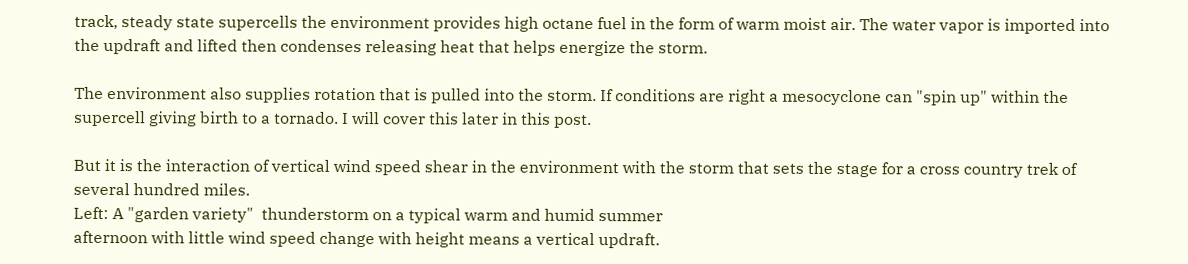track, steady state supercells the environment provides high octane fuel in the form of warm moist air. The water vapor is imported into the updraft and lifted then condenses releasing heat that helps energize the storm.

The environment also supplies rotation that is pulled into the storm. If conditions are right a mesocyclone can "spin up" within the supercell giving birth to a tornado. I will cover this later in this post.

But it is the interaction of vertical wind speed shear in the environment with the storm that sets the stage for a cross country trek of several hundred miles.
Left: A "garden variety"  thunderstorm on a typical warm and humid summer
afternoon with little wind speed change with height means a vertical updraft.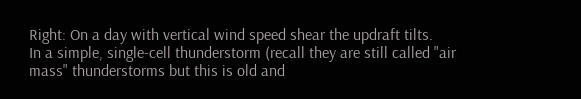Right: On a day with vertical wind speed shear the updraft tilts.
In a simple, single-cell thunderstorm (recall they are still called "air mass" thunderstorms but this is old and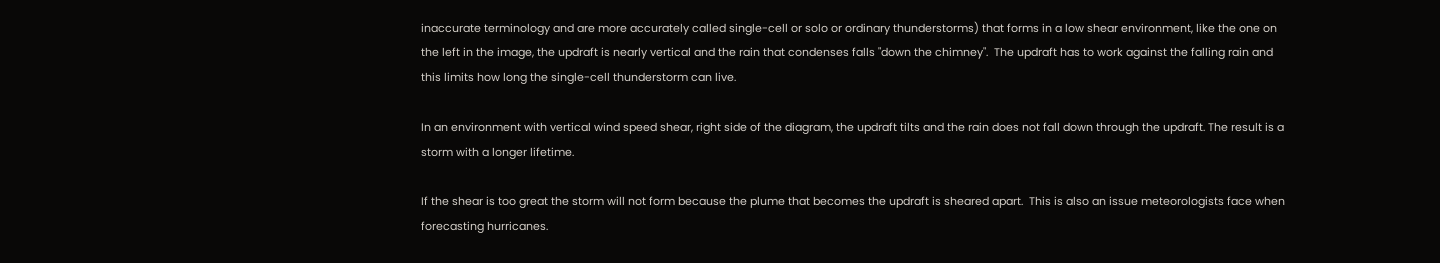inaccurate terminology and are more accurately called single-cell or solo or ordinary thunderstorms) that forms in a low shear environment, like the one on the left in the image, the updraft is nearly vertical and the rain that condenses falls "down the chimney".  The updraft has to work against the falling rain and this limits how long the single-cell thunderstorm can live.

In an environment with vertical wind speed shear, right side of the diagram, the updraft tilts and the rain does not fall down through the updraft. The result is a storm with a longer lifetime.

If the shear is too great the storm will not form because the plume that becomes the updraft is sheared apart.  This is also an issue meteorologists face when forecasting hurricanes.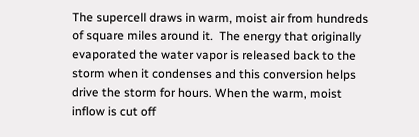The supercell draws in warm, moist air from hundreds of square miles around it.  The energy that originally evaporated the water vapor is released back to the storm when it condenses and this conversion helps drive the storm for hours. When the warm, moist inflow is cut off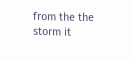from the the storm it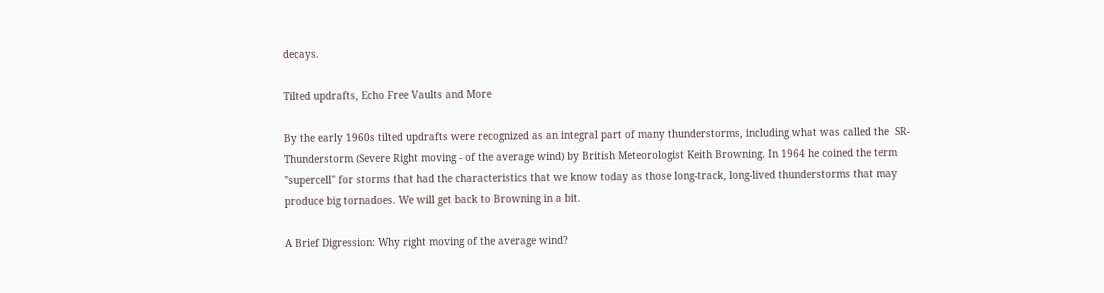decays.

Tilted updrafts, Echo Free Vaults and More

By the early 1960s tilted updrafts were recognized as an integral part of many thunderstorms, including what was called the  SR-Thunderstorm (Severe Right moving - of the average wind) by British Meteorologist Keith Browning. In 1964 he coined the term "supercell" for storms that had the characteristics that we know today as those long-track, long-lived thunderstorms that may produce big tornadoes. We will get back to Browning in a bit.

A Brief Digression: Why right moving of the average wind?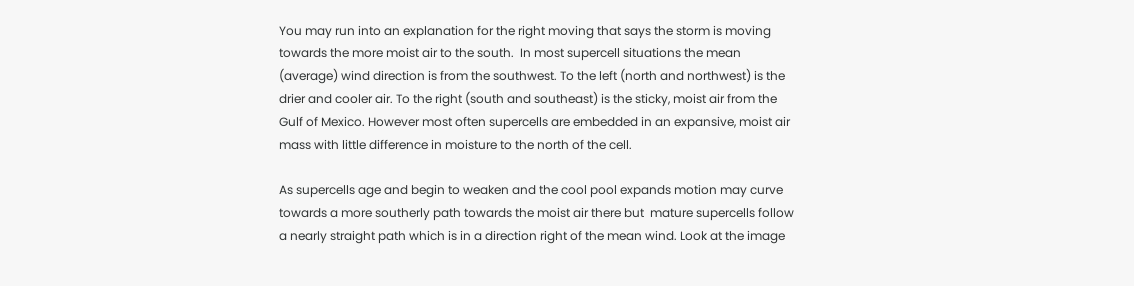You may run into an explanation for the right moving that says the storm is moving towards the more moist air to the south.  In most supercell situations the mean (average) wind direction is from the southwest. To the left (north and northwest) is the drier and cooler air. To the right (south and southeast) is the sticky, moist air from the Gulf of Mexico. However most often supercells are embedded in an expansive, moist air mass with little difference in moisture to the north of the cell.

As supercells age and begin to weaken and the cool pool expands motion may curve towards a more southerly path towards the moist air there but  mature supercells follow a nearly straight path which is in a direction right of the mean wind. Look at the image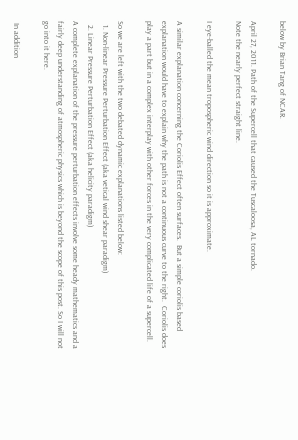below by Brian Tang of NCAR.

April 27, 2011. Path of the Supercell that caused the Tuscaloosa, AL tornado.
Note the nearly perfect straight line.

I eye-balled the mean tropospheric wind direction so it is approximate.

A similar explanation concerning the Coriolis Effect often surfaces.  But a simple coriolis based explanation would have to explain why the path is not a continuous curve to the right.  Coriolis does play a part but in a complex interplay with other forces in the very complicated life of a supercell.

So we are left with the two debated dynamic explanations listed below:
  1. Non-linear Pressure Perturbation Effect (aka vetical wind shear paradigm)
  2. Linear Pressure Perturbation Effect (aka helicity paradigm)
A complete explanation of the pressure perturbation effects involve some heady mathematics and a fairly deep understanding of atmospheric physics which is beyond the scope of this post. So I will not go into it here.

 In addition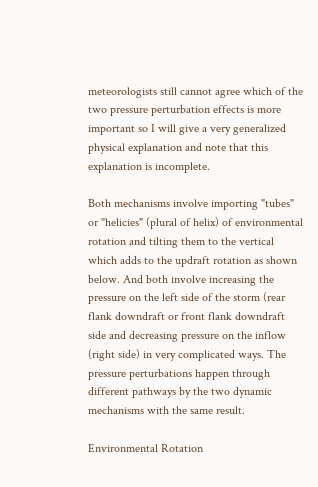meteorologists still cannot agree which of the two pressure perturbation effects is more important so I will give a very generalized physical explanation and note that this explanation is incomplete.

Both mechanisms involve importing "tubes" or "helicies" (plural of helix) of environmental rotation and tilting them to the vertical which adds to the updraft rotation as shown below. And both involve increasing the pressure on the left side of the storm (rear flank downdraft or front flank downdraft side and decreasing pressure on the inflow (right side) in very complicated ways. The pressure perturbations happen through different pathways by the two dynamic mechanisms with the same result.

Environmental Rotation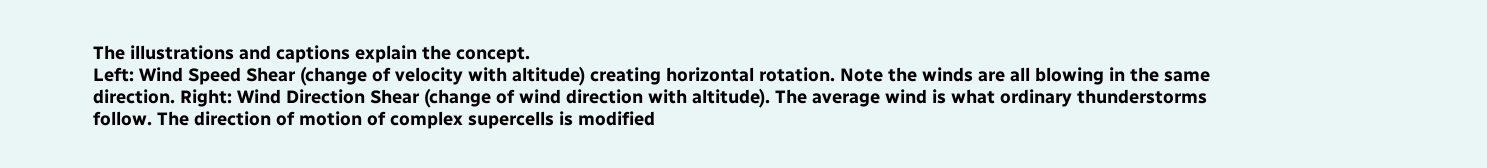The illustrations and captions explain the concept.
Left: Wind Speed Shear (change of velocity with altitude) creating horizontal rotation. Note the winds are all blowing in the same direction. Right: Wind Direction Shear (change of wind direction with altitude). The average wind is what ordinary thunderstorms follow. The direction of motion of complex supercells is modified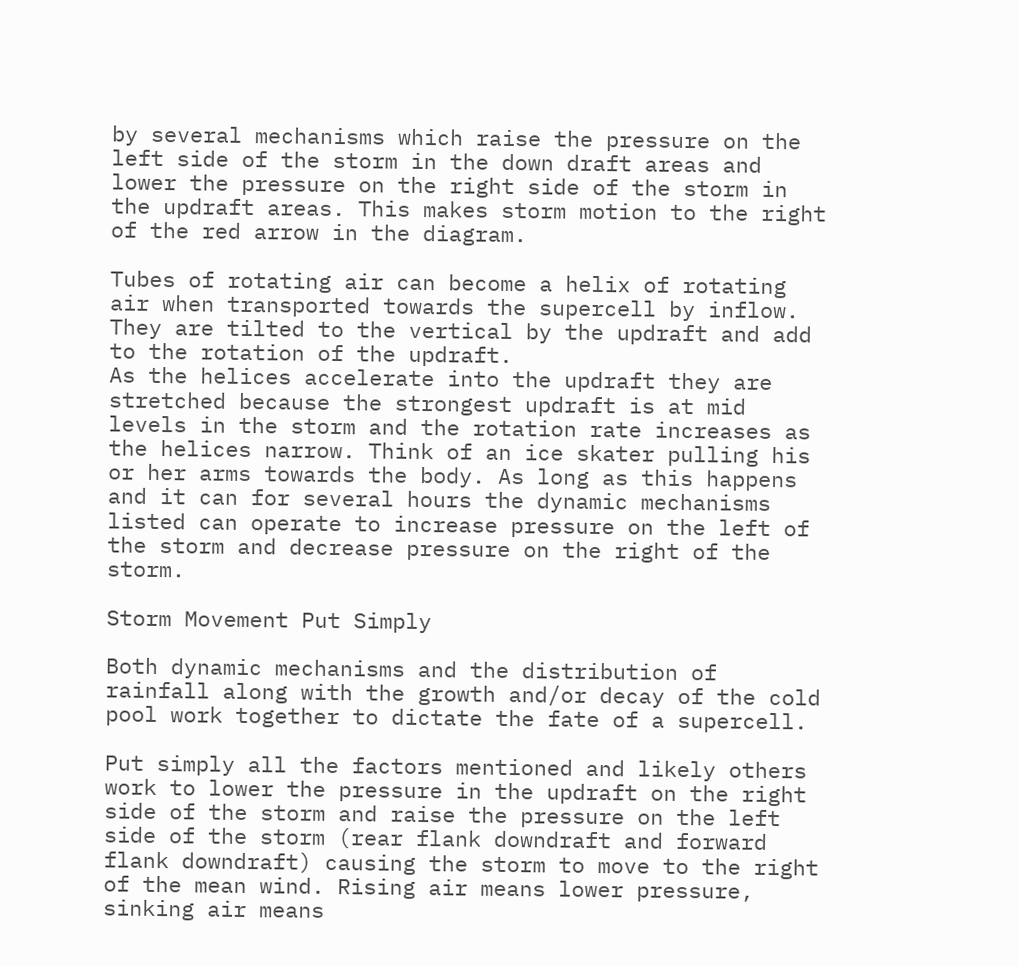by several mechanisms which raise the pressure on the left side of the storm in the down draft areas and lower the pressure on the right side of the storm in the updraft areas. This makes storm motion to the right of the red arrow in the diagram.

Tubes of rotating air can become a helix of rotating air when transported towards the supercell by inflow. They are tilted to the vertical by the updraft and add to the rotation of the updraft.
As the helices accelerate into the updraft they are stretched because the strongest updraft is at mid levels in the storm and the rotation rate increases as the helices narrow. Think of an ice skater pulling his or her arms towards the body. As long as this happens and it can for several hours the dynamic mechanisms listed can operate to increase pressure on the left of the storm and decrease pressure on the right of the storm.

Storm Movement Put Simply

Both dynamic mechanisms and the distribution of rainfall along with the growth and/or decay of the cold pool work together to dictate the fate of a supercell.

Put simply all the factors mentioned and likely others work to lower the pressure in the updraft on the right side of the storm and raise the pressure on the left side of the storm (rear flank downdraft and forward flank downdraft) causing the storm to move to the right of the mean wind. Rising air means lower pressure, sinking air means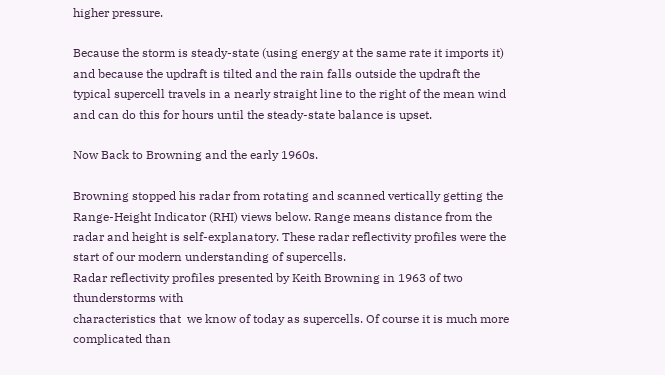higher pressure.

Because the storm is steady-state (using energy at the same rate it imports it) and because the updraft is tilted and the rain falls outside the updraft the typical supercell travels in a nearly straight line to the right of the mean wind and can do this for hours until the steady-state balance is upset.

Now Back to Browning and the early 1960s.

Browning stopped his radar from rotating and scanned vertically getting the Range-Height Indicator (RHI) views below. Range means distance from the radar and height is self-explanatory. These radar reflectivity profiles were the start of our modern understanding of supercells.
Radar reflectivity profiles presented by Keith Browning in 1963 of two thunderstorms with
characteristics that  we know of today as supercells. Of course it is much more complicated than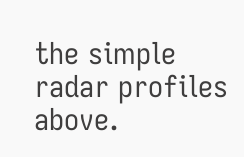the simple radar profiles above.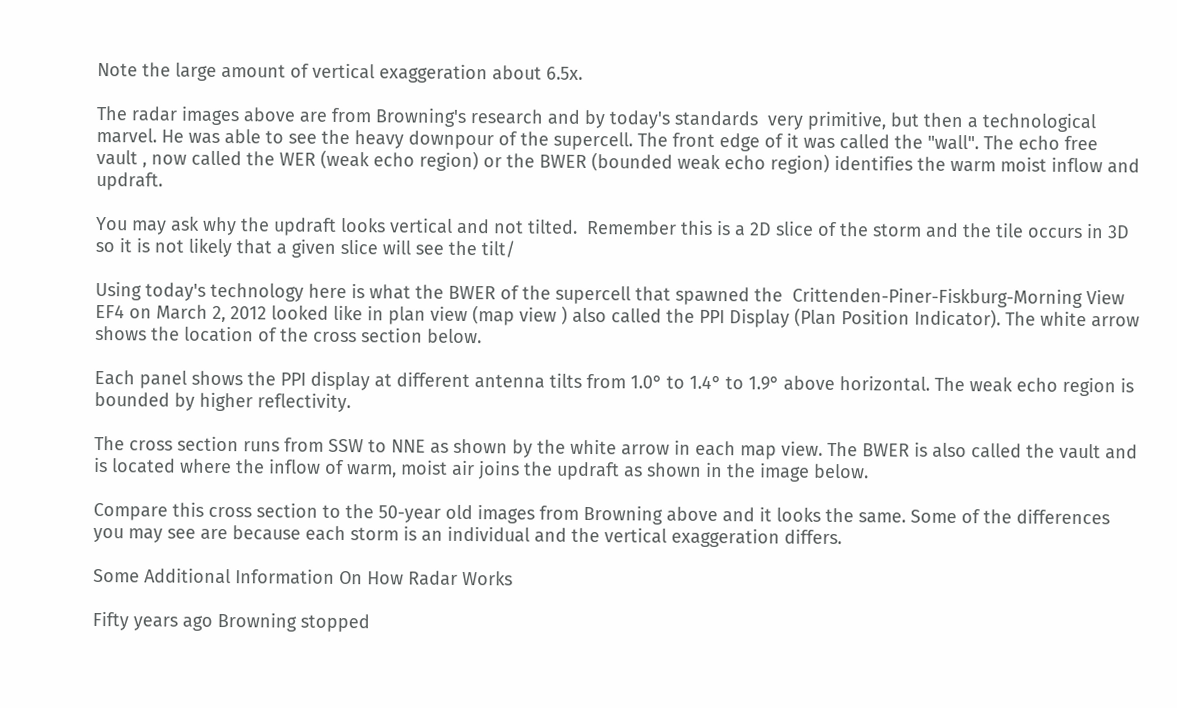Note the large amount of vertical exaggeration about 6.5x.

The radar images above are from Browning's research and by today's standards  very primitive, but then a technological marvel. He was able to see the heavy downpour of the supercell. The front edge of it was called the "wall". The echo free vault , now called the WER (weak echo region) or the BWER (bounded weak echo region) identifies the warm moist inflow and updraft.

You may ask why the updraft looks vertical and not tilted.  Remember this is a 2D slice of the storm and the tile occurs in 3D so it is not likely that a given slice will see the tilt/

Using today's technology here is what the BWER of the supercell that spawned the  Crittenden-Piner-Fiskburg-Morning View EF4 on March 2, 2012 looked like in plan view (map view ) also called the PPI Display (Plan Position Indicator). The white arrow shows the location of the cross section below.

Each panel shows the PPI display at different antenna tilts from 1.0° to 1.4° to 1.9° above horizontal. The weak echo region is bounded by higher reflectivity.

The cross section runs from SSW to NNE as shown by the white arrow in each map view. The BWER is also called the vault and is located where the inflow of warm, moist air joins the updraft as shown in the image below.

Compare this cross section to the 50-year old images from Browning above and it looks the same. Some of the differences you may see are because each storm is an individual and the vertical exaggeration differs.

Some Additional Information On How Radar Works

Fifty years ago Browning stopped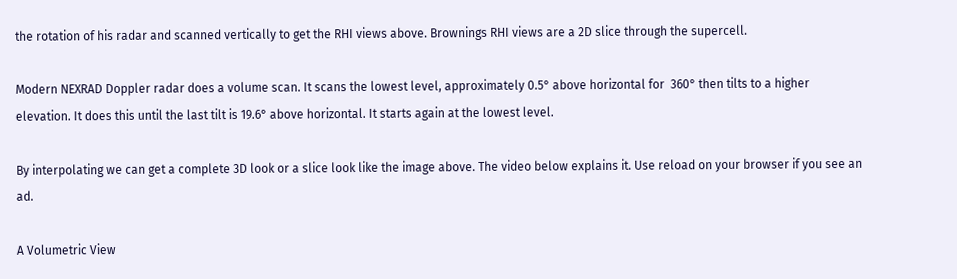the rotation of his radar and scanned vertically to get the RHI views above. Brownings RHI views are a 2D slice through the supercell.

Modern NEXRAD Doppler radar does a volume scan. It scans the lowest level, approximately 0.5° above horizontal for  360° then tilts to a higher elevation. It does this until the last tilt is 19.6° above horizontal. It starts again at the lowest level.

By interpolating we can get a complete 3D look or a slice look like the image above. The video below explains it. Use reload on your browser if you see an ad.

A Volumetric View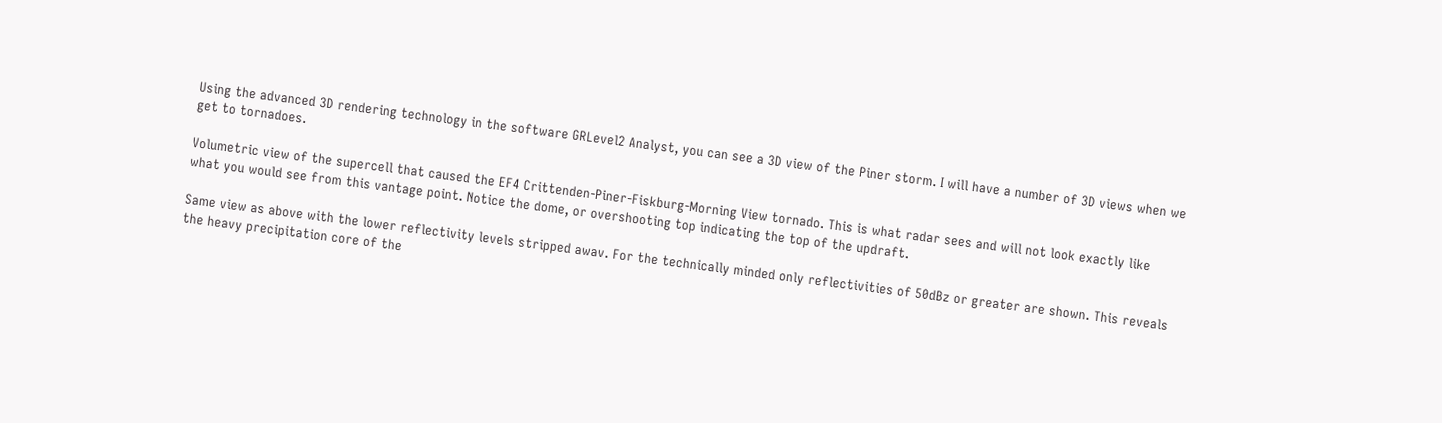Using the advanced 3D rendering technology in the software GRLevel2 Analyst, you can see a 3D view of the Piner storm. I will have a number of 3D views when we get to tornadoes.

Volumetric view of the supercell that caused the EF4 Crittenden-Piner-Fiskburg-Morning View tornado. This is what radar sees and will not look exactly like what you would see from this vantage point. Notice the dome, or overshooting top indicating the top of the updraft.

Same view as above with the lower reflectivity levels stripped awav. For the technically minded only reflectivities of 50dBz or greater are shown. This reveals the heavy precipitation core of the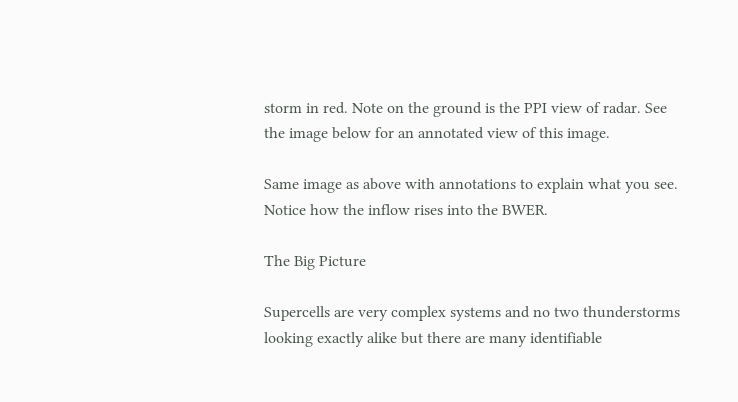storm in red. Note on the ground is the PPI view of radar. See the image below for an annotated view of this image.

Same image as above with annotations to explain what you see. Notice how the inflow rises into the BWER.

The Big Picture

Supercells are very complex systems and no two thunderstorms looking exactly alike but there are many identifiable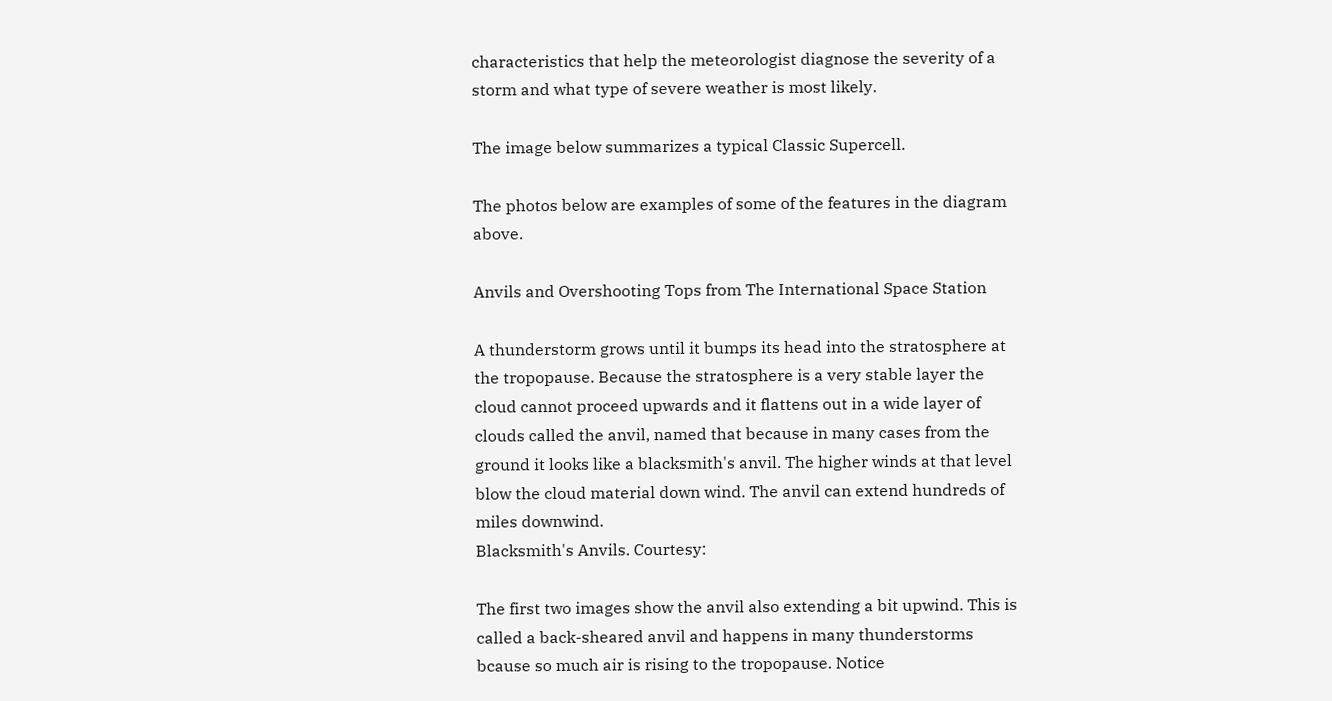characteristics that help the meteorologist diagnose the severity of a storm and what type of severe weather is most likely.

The image below summarizes a typical Classic Supercell.

The photos below are examples of some of the features in the diagram above.

Anvils and Overshooting Tops from The International Space Station

A thunderstorm grows until it bumps its head into the stratosphere at the tropopause. Because the stratosphere is a very stable layer the cloud cannot proceed upwards and it flattens out in a wide layer of clouds called the anvil, named that because in many cases from the ground it looks like a blacksmith's anvil. The higher winds at that level blow the cloud material down wind. The anvil can extend hundreds of miles downwind.
Blacksmith's Anvils. Courtesy:

The first two images show the anvil also extending a bit upwind. This is called a back-sheared anvil and happens in many thunderstorms bcause so much air is rising to the tropopause. Notice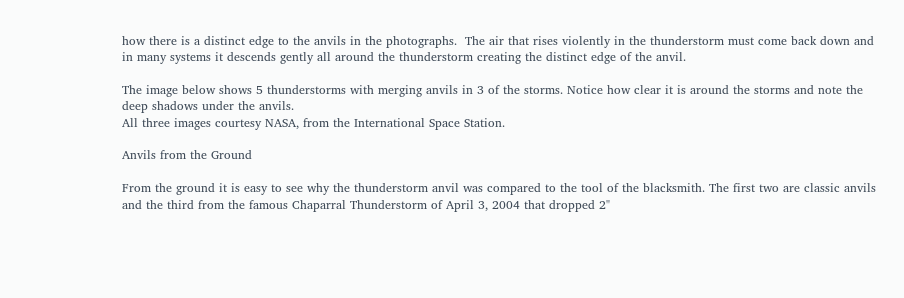how there is a distinct edge to the anvils in the photographs.  The air that rises violently in the thunderstorm must come back down and in many systems it descends gently all around the thunderstorm creating the distinct edge of the anvil.

The image below shows 5 thunderstorms with merging anvils in 3 of the storms. Notice how clear it is around the storms and note the deep shadows under the anvils.
All three images courtesy NASA, from the International Space Station.

Anvils from the Ground

From the ground it is easy to see why the thunderstorm anvil was compared to the tool of the blacksmith. The first two are classic anvils and the third from the famous Chaparral Thunderstorm of April 3, 2004 that dropped 2"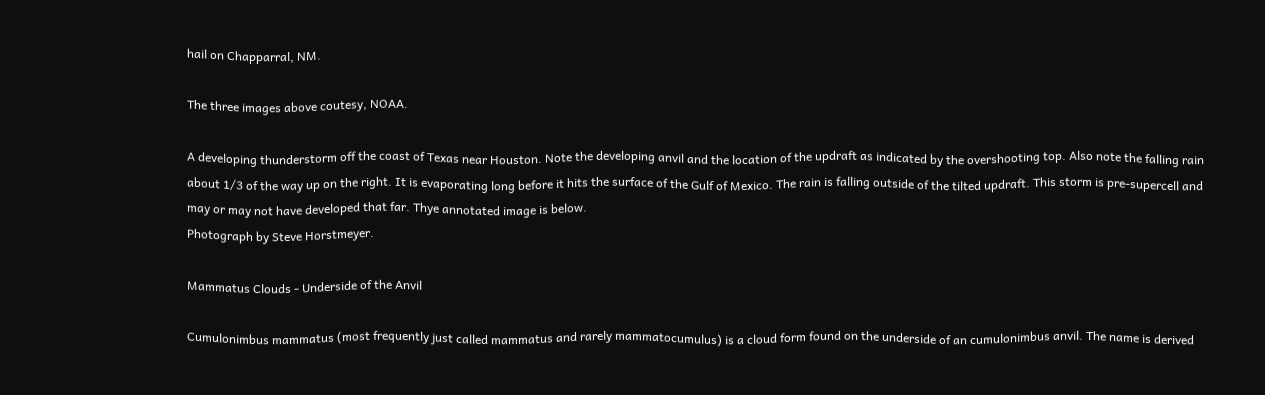hail on Chapparral, NM.

The three images above coutesy, NOAA.

A developing thunderstorm off the coast of Texas near Houston. Note the developing anvil and the location of the updraft as indicated by the overshooting top. Also note the falling rain about 1/3 of the way up on the right. It is evaporating long before it hits the surface of the Gulf of Mexico. The rain is falling outside of the tilted updraft. This storm is pre-supercell and may or may not have developed that far. Thye annotated image is below.
Photograph by Steve Horstmeyer.

Mammatus Clouds - Underside of the Anvil

Cumulonimbus mammatus (most frequently just called mammatus and rarely mammatocumulus) is a cloud form found on the underside of an cumulonimbus anvil. The name is derived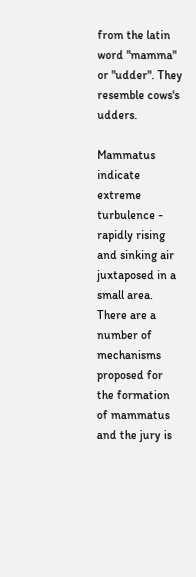from the latin word "mamma" or "udder". They resemble cows's udders.

Mammatus indicate extreme turbulence - rapidly rising and sinking air juxtaposed in a small area. There are a number of mechanisms proposed for the formation of mammatus and the jury is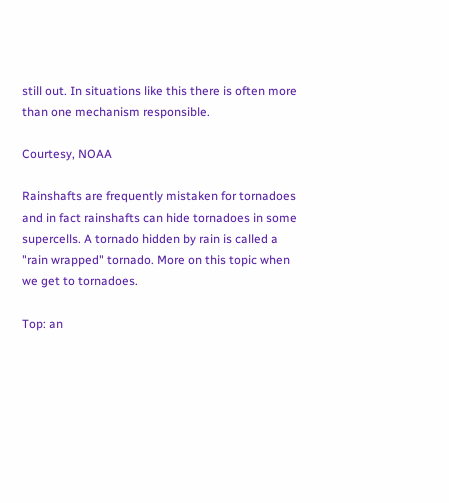still out. In situations like this there is often more than one mechanism responsible.

Courtesy, NOAA

Rainshafts are frequently mistaken for tornadoes and in fact rainshafts can hide tornadoes in some supercells. A tornado hidden by rain is called a "rain wrapped" tornado. More on this topic when we get to tornadoes.

Top: an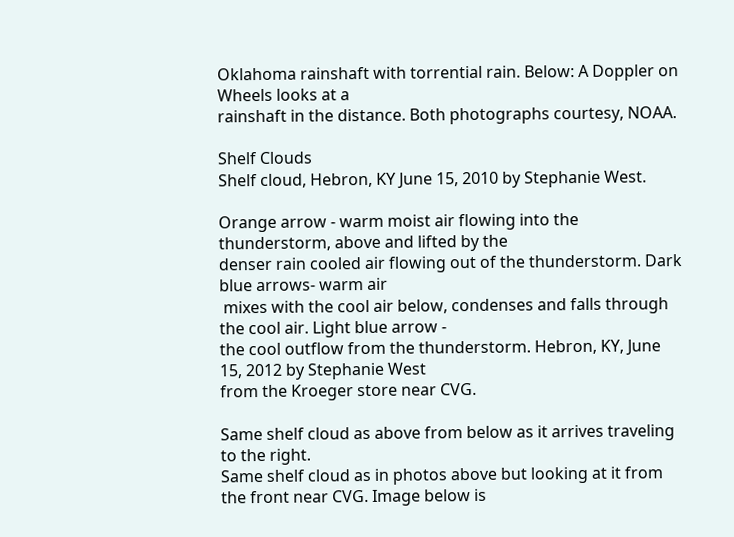Oklahoma rainshaft with torrential rain. Below: A Doppler on Wheels looks at a
rainshaft in the distance. Both photographs courtesy, NOAA.

Shelf Clouds
Shelf cloud, Hebron, KY June 15, 2010 by Stephanie West.

Orange arrow - warm moist air flowing into the thunderstorm, above and lifted by the
denser rain cooled air flowing out of the thunderstorm. Dark blue arrows- warm air
 mixes with the cool air below, condenses and falls through the cool air. Light blue arrow -
the cool outflow from the thunderstorm. Hebron, KY, June 15, 2012 by Stephanie West
from the Kroeger store near CVG.

Same shelf cloud as above from below as it arrives traveling to the right.
Same shelf cloud as in photos above but looking at it from the front near CVG. Image below is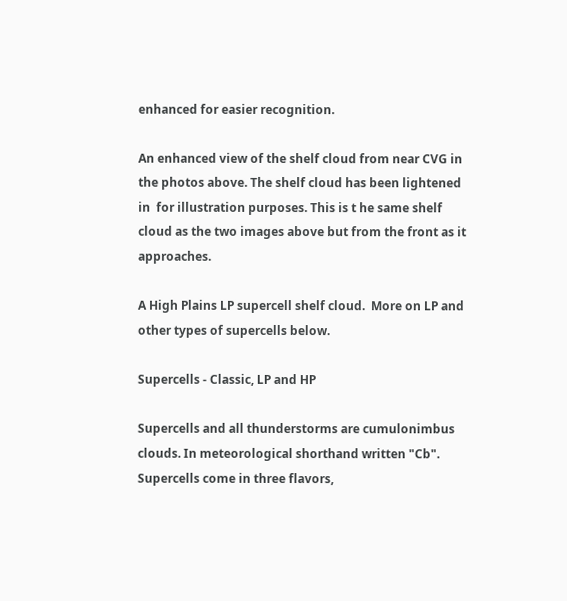enhanced for easier recognition.

An enhanced view of the shelf cloud from near CVG in the photos above. The shelf cloud has been lightened in  for illustration purposes. This is t he same shelf cloud as the two images above but from the front as it approaches.

A High Plains LP supercell shelf cloud.  More on LP and other types of supercells below.

Supercells - Classic, LP and HP

Supercells and all thunderstorms are cumulonimbus clouds. In meteorological shorthand written "Cb".  Supercells come in three flavors,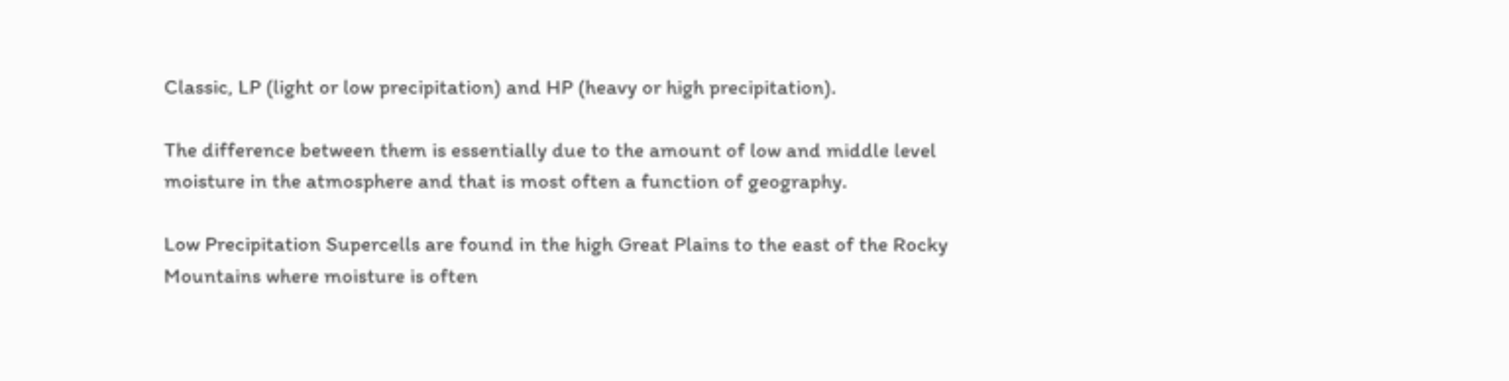Classic, LP (light or low precipitation) and HP (heavy or high precipitation).

The difference between them is essentially due to the amount of low and middle level moisture in the atmosphere and that is most often a function of geography.

Low Precipitation Supercells are found in the high Great Plains to the east of the Rocky Mountains where moisture is often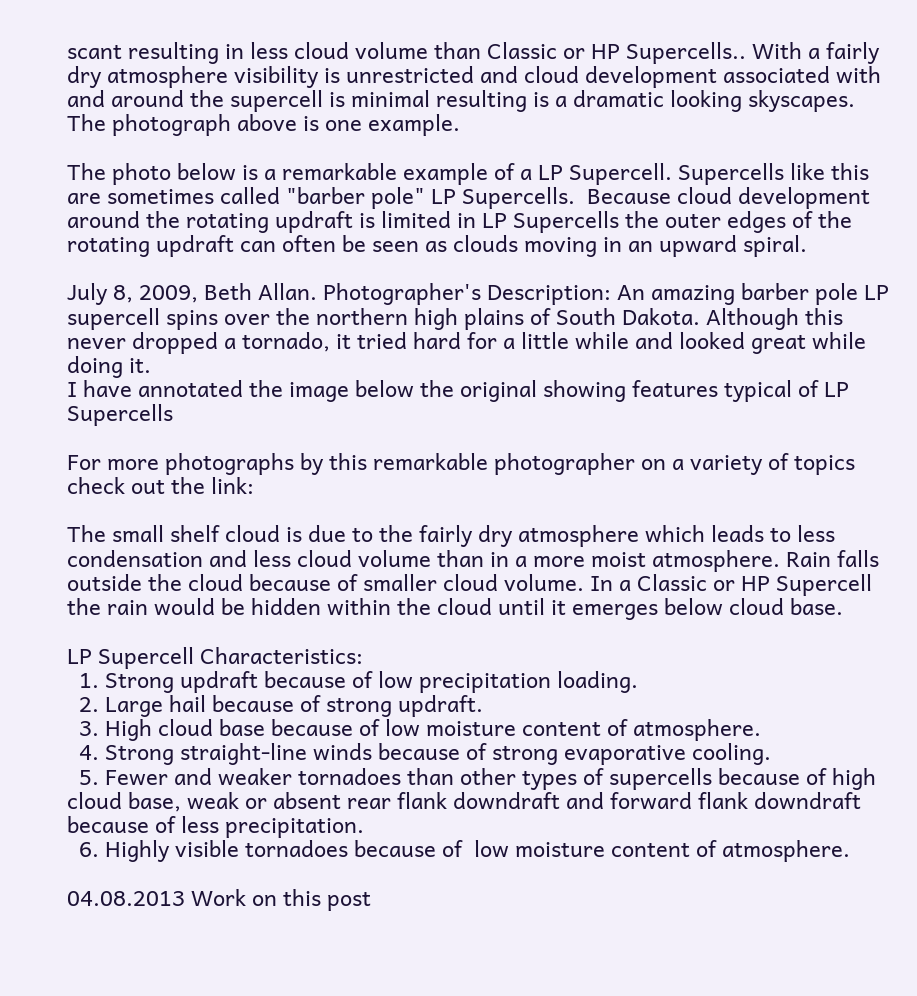scant resulting in less cloud volume than Classic or HP Supercells.. With a fairly dry atmosphere visibility is unrestricted and cloud development associated with and around the supercell is minimal resulting is a dramatic looking skyscapes. The photograph above is one example.

The photo below is a remarkable example of a LP Supercell. Supercells like this are sometimes called "barber pole" LP Supercells.  Because cloud development around the rotating updraft is limited in LP Supercells the outer edges of the rotating updraft can often be seen as clouds moving in an upward spiral.

July 8, 2009, Beth Allan. Photographer's Description: An amazing barber pole LP supercell spins over the northern high plains of South Dakota. Although this never dropped a tornado, it tried hard for a little while and looked great while doing it.
I have annotated the image below the original showing features typical of LP Supercells

For more photographs by this remarkable photographer on a variety of topics check out the link:

The small shelf cloud is due to the fairly dry atmosphere which leads to less condensation and less cloud volume than in a more moist atmosphere. Rain falls outside the cloud because of smaller cloud volume. In a Classic or HP Supercell the rain would be hidden within the cloud until it emerges below cloud base.

LP Supercell Characteristics:
  1. Strong updraft because of low precipitation loading.
  2. Large hail because of strong updraft.
  3. High cloud base because of low moisture content of atmosphere.
  4. Strong straight-line winds because of strong evaporative cooling.
  5. Fewer and weaker tornadoes than other types of supercells because of high cloud base, weak or absent rear flank downdraft and forward flank downdraft because of less precipitation.
  6. Highly visible tornadoes because of  low moisture content of atmosphere.

04.08.2013 Work on this post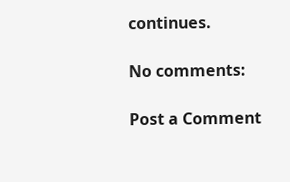continues.

No comments:

Post a Comment